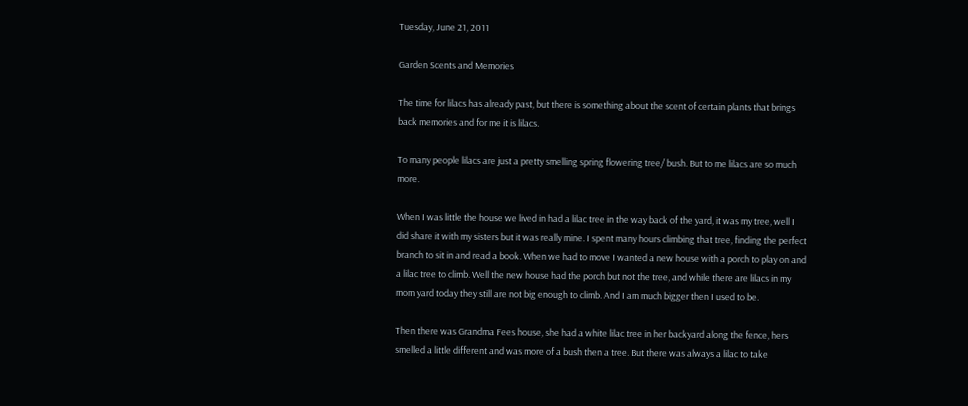Tuesday, June 21, 2011

Garden Scents and Memories

The time for lilacs has already past, but there is something about the scent of certain plants that brings back memories and for me it is lilacs.

To many people lilacs are just a pretty smelling spring flowering tree/ bush. But to me lilacs are so much more.

When I was little the house we lived in had a lilac tree in the way back of the yard, it was my tree, well I did share it with my sisters but it was really mine. I spent many hours climbing that tree, finding the perfect branch to sit in and read a book. When we had to move I wanted a new house with a porch to play on and a lilac tree to climb. Well the new house had the porch but not the tree, and while there are lilacs in my mom yard today they still are not big enough to climb. And I am much bigger then I used to be.

Then there was Grandma Fees house, she had a white lilac tree in her backyard along the fence, hers smelled a little different and was more of a bush then a tree. But there was always a lilac to take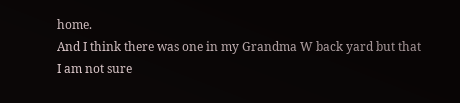home.
And I think there was one in my Grandma W back yard but that I am not sure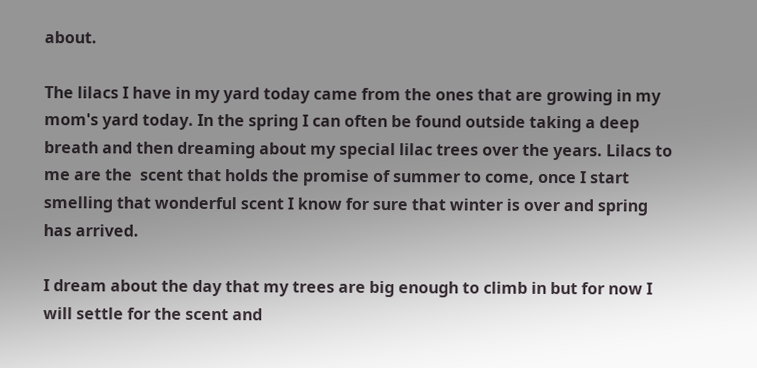about.

The lilacs I have in my yard today came from the ones that are growing in my mom's yard today. In the spring I can often be found outside taking a deep breath and then dreaming about my special lilac trees over the years. Lilacs to me are the  scent that holds the promise of summer to come, once I start smelling that wonderful scent I know for sure that winter is over and spring has arrived.

I dream about the day that my trees are big enough to climb in but for now I will settle for the scent and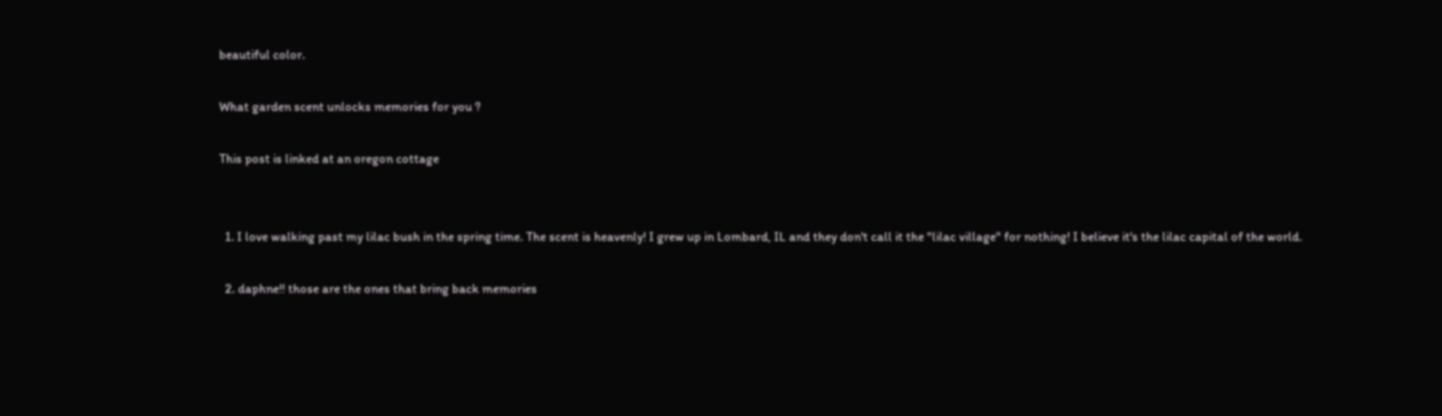beautiful color.

What garden scent unlocks memories for you ?

This post is linked at an oregon cottage


  1. I love walking past my lilac bush in the spring time. The scent is heavenly! I grew up in Lombard, IL and they don't call it the "lilac village" for nothing! I believe it's the lilac capital of the world.

  2. daphne!! those are the ones that bring back memories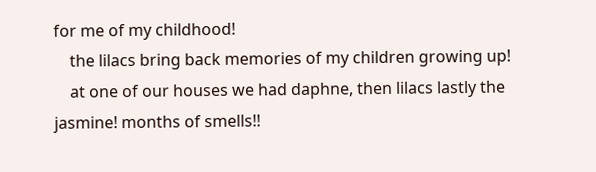for me of my childhood!
    the lilacs bring back memories of my children growing up!
    at one of our houses we had daphne, then lilacs lastly the jasmine! months of smells!!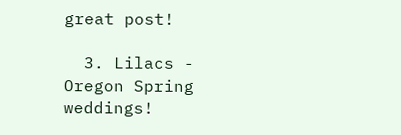great post!

  3. Lilacs - Oregon Spring weddings!